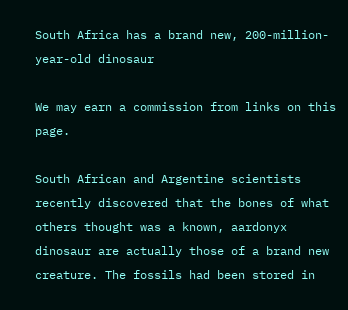South Africa has a brand new, 200-million-year-old dinosaur

We may earn a commission from links on this page.

South African and Argentine scientists recently discovered that the bones of what others thought was a known, aardonyx dinosaur are actually those of a brand new creature. The fossils had been stored in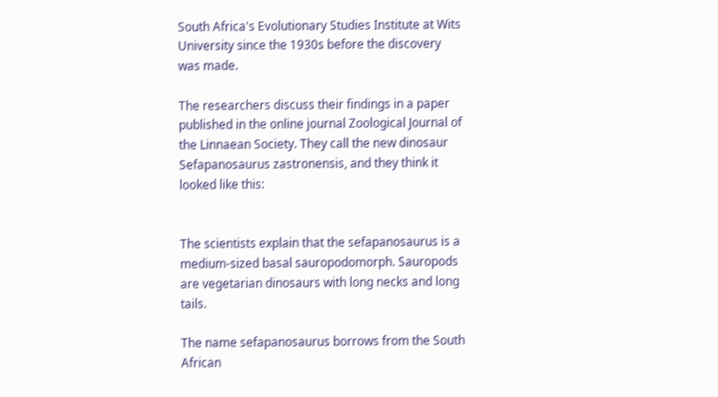South Africa's Evolutionary Studies Institute at Wits University since the 1930s before the discovery was made.

The researchers discuss their findings in a paper published in the online journal Zoological Journal of the Linnaean Society. They call the new dinosaur Sefapanosaurus zastronensis, and they think it looked like this:


The scientists explain that the sefapanosaurus is a medium-sized basal sauropodomorph. Sauropods are vegetarian dinosaurs with long necks and long tails.

The name sefapanosaurus borrows from the South African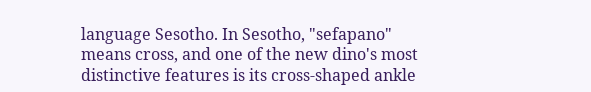language Sesotho. In Sesotho, "sefapano" means cross, and one of the new dino's most distinctive features is its cross-shaped ankle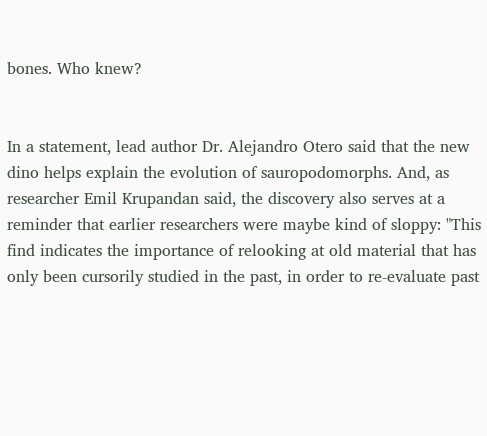bones. Who knew?


In a statement, lead author Dr. Alejandro Otero said that the new dino helps explain the evolution of sauropodomorphs. And, as researcher Emil Krupandan said, the discovery also serves at a reminder that earlier researchers were maybe kind of sloppy: "This find indicates the importance of relooking at old material that has only been cursorily studied in the past, in order to re-evaluate past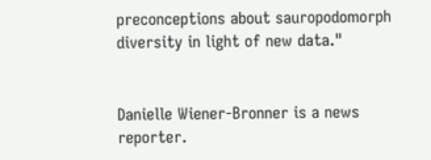preconceptions about sauropodomorph diversity in light of new data."


Danielle Wiener-Bronner is a news reporter.